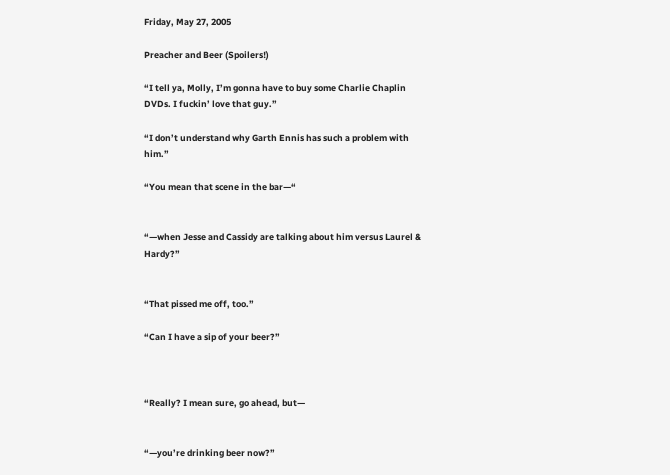Friday, May 27, 2005

Preacher and Beer (Spoilers!)

“I tell ya, Molly, I’m gonna have to buy some Charlie Chaplin DVDs. I fuckin’ love that guy.”

“I don’t understand why Garth Ennis has such a problem with him.”

“You mean that scene in the bar—“


“—when Jesse and Cassidy are talking about him versus Laurel & Hardy?”


“That pissed me off, too.”

“Can I have a sip of your beer?”



“Really? I mean sure, go ahead, but—


“—you’re drinking beer now?”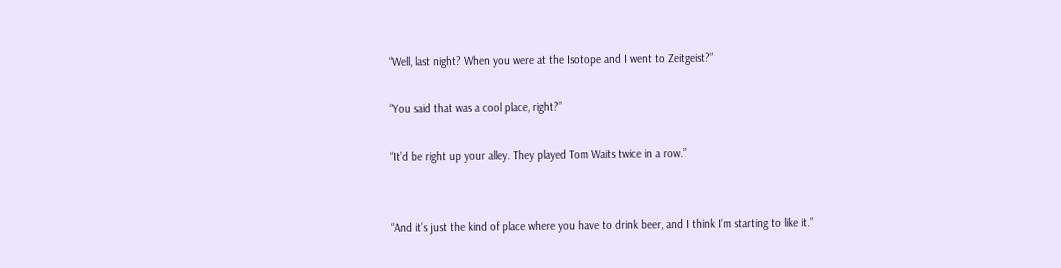“Well, last night? When you were at the Isotope and I went to Zeitgeist?”

“You said that was a cool place, right?”

“It’d be right up your alley. They played Tom Waits twice in a row.”


“And it’s just the kind of place where you have to drink beer, and I think I’m starting to like it.”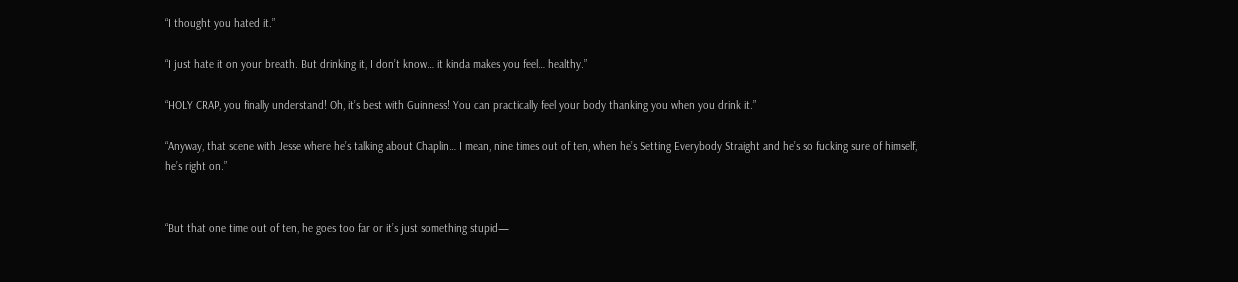“I thought you hated it.”

“I just hate it on your breath. But drinking it, I don’t know… it kinda makes you feel… healthy.”

“HOLY CRAP, you finally understand! Oh, it’s best with Guinness! You can practically feel your body thanking you when you drink it.”

“Anyway, that scene with Jesse where he’s talking about Chaplin… I mean, nine times out of ten, when he’s Setting Everybody Straight and he’s so fucking sure of himself, he’s right on.”


“But that one time out of ten, he goes too far or it’s just something stupid—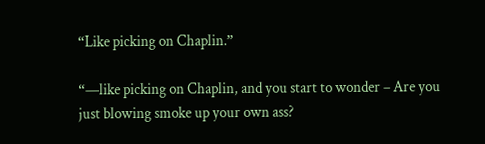“Like picking on Chaplin.”

“—like picking on Chaplin, and you start to wonder – Are you just blowing smoke up your own ass?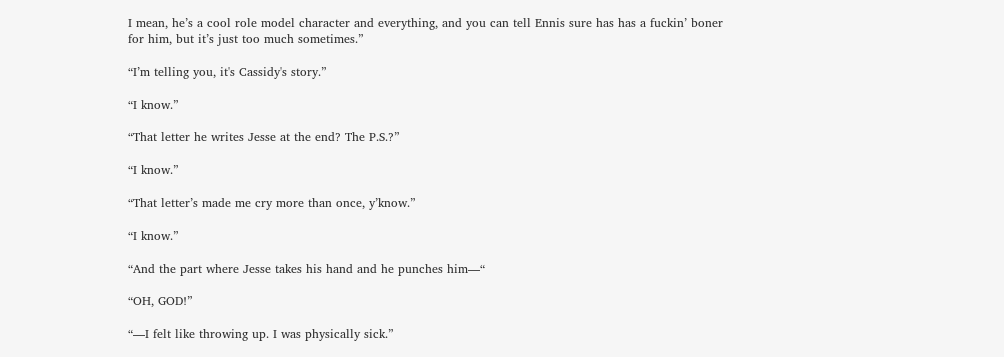I mean, he’s a cool role model character and everything, and you can tell Ennis sure has has a fuckin’ boner for him, but it’s just too much sometimes.”

“I’m telling you, it's Cassidy's story.”

“I know.”

“That letter he writes Jesse at the end? The P.S.?”

“I know.”

“That letter’s made me cry more than once, y’know.”

“I know.”

“And the part where Jesse takes his hand and he punches him—“

“OH, GOD!”

“—I felt like throwing up. I was physically sick.”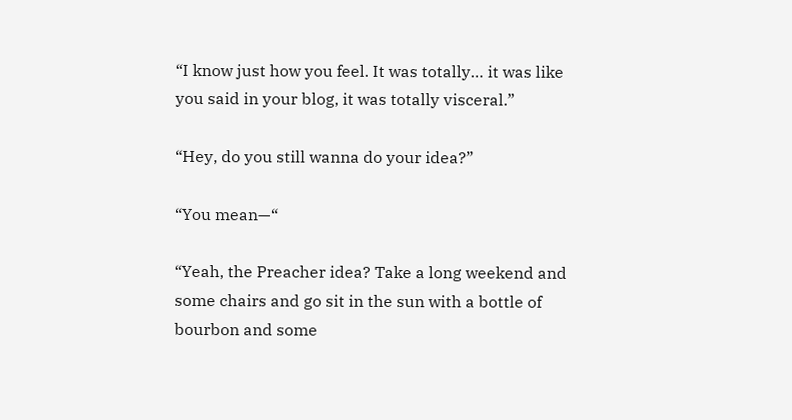“I know just how you feel. It was totally… it was like you said in your blog, it was totally visceral.”

“Hey, do you still wanna do your idea?”

“You mean—“

“Yeah, the Preacher idea? Take a long weekend and some chairs and go sit in the sun with a bottle of bourbon and some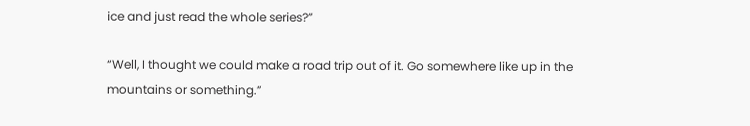ice and just read the whole series?”

“Well, I thought we could make a road trip out of it. Go somewhere like up in the mountains or something.”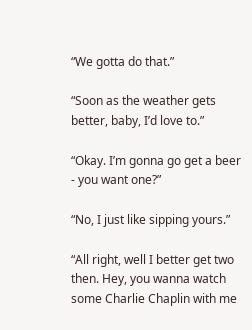“We gotta do that.”

“Soon as the weather gets better, baby, I’d love to.”

“Okay. I’m gonna go get a beer - you want one?”

“No, I just like sipping yours.”

“All right, well I better get two then. Hey, you wanna watch some Charlie Chaplin with me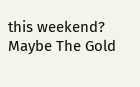this weekend? Maybe The Gold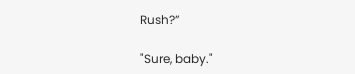Rush?”

"Sure, baby."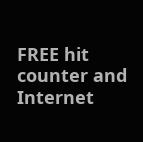FREE hit counter and Internet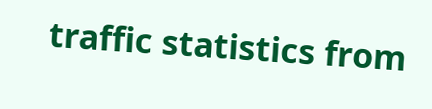traffic statistics from